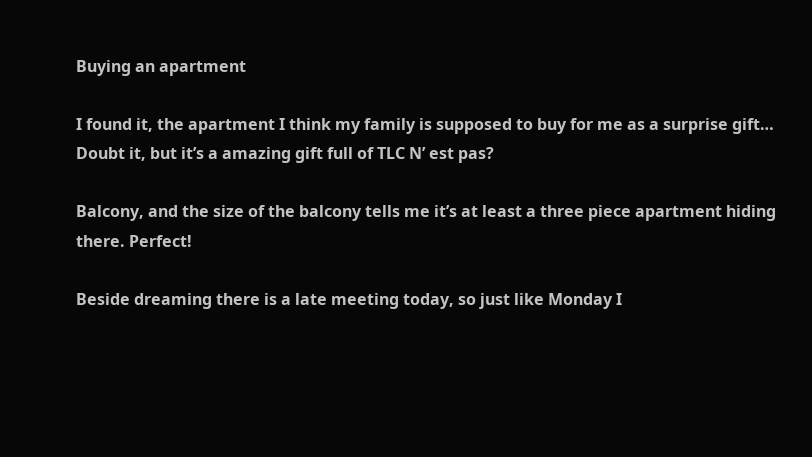Buying an apartment

I found it, the apartment I think my family is supposed to buy for me as a surprise gift… Doubt it, but it’s a amazing gift full of TLC N’ est pas?

Balcony, and the size of the balcony tells me it’s at least a three piece apartment hiding there. Perfect!

Beside dreaming there is a late meeting today, so just like Monday I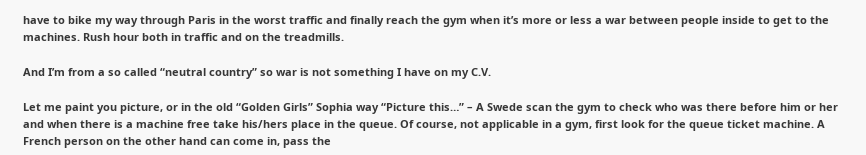have to bike my way through Paris in the worst traffic and finally reach the gym when it’s more or less a war between people inside to get to the machines. Rush hour both in traffic and on the treadmills.

And I’m from a so called “neutral country” so war is not something I have on my C.V.

Let me paint you picture, or in the old “Golden Girls” Sophia way “Picture this…” – A Swede scan the gym to check who was there before him or her and when there is a machine free take his/hers place in the queue. Of course, not applicable in a gym, first look for the queue ticket machine. A French person on the other hand can come in, pass the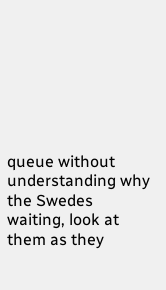queue without understanding why the Swedes waiting, look at them as they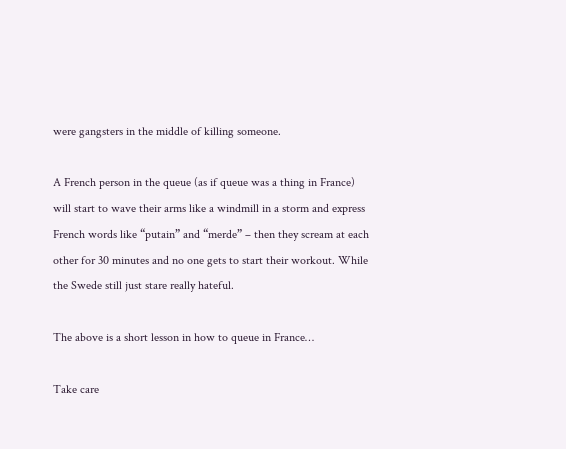were gangsters in the middle of killing someone.

A French person in the queue (as if queue was a thing in France) will start to wave their arms like a windmill in a storm and express French words like “putain” and “merde” – then they scream at each other for 30 minutes and no one gets to start their workout. While the Swede still just stare really hateful.

The above is a short lesson in how to queue in France…

Take care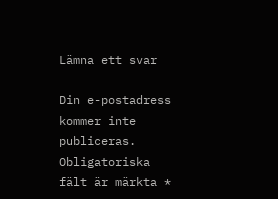Lämna ett svar

Din e-postadress kommer inte publiceras. Obligatoriska fält är märkta *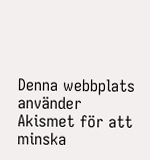Denna webbplats använder Akismet för att minska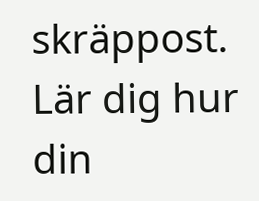skräppost. Lär dig hur din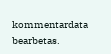kommentardata bearbetas.